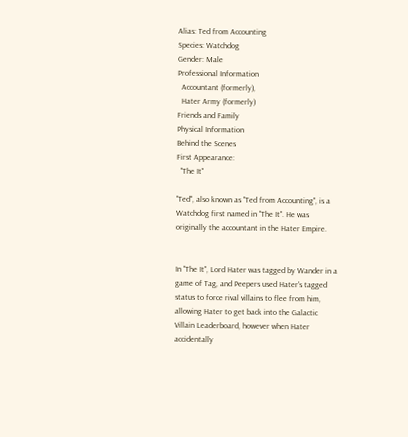Alias: Ted from Accounting
Species: Watchdog
Gender: Male
Professional Information
  Accountant (formerly),
  Hater Army (formerly)
Friends and Family
Physical Information
Behind the Scenes
First Appearance:
  "The It"

"Ted", also known as "Ted from Accounting", is a Watchdog first named in "The It". He was originally the accountant in the Hater Empire.


In "The It", Lord Hater was tagged by Wander in a game of Tag, and Peepers used Hater's tagged status to force rival villains to flee from him, allowing Hater to get back into the Galactic Villain Leaderboard, however when Hater accidentally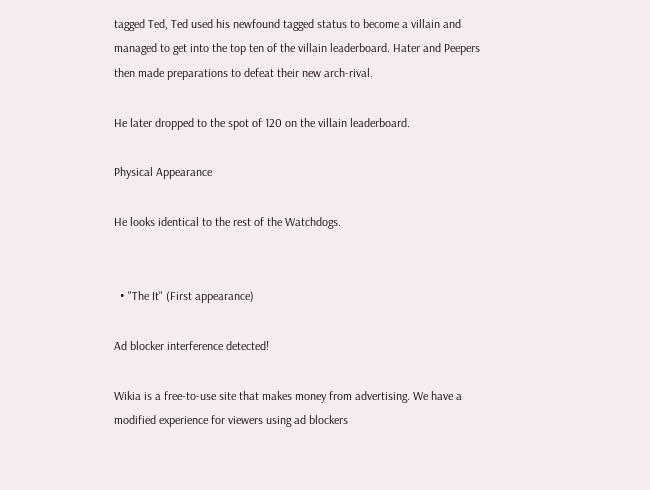tagged Ted, Ted used his newfound tagged status to become a villain and managed to get into the top ten of the villain leaderboard. Hater and Peepers then made preparations to defeat their new arch-rival.

He later dropped to the spot of 120 on the villain leaderboard.

Physical Appearance

He looks identical to the rest of the Watchdogs.


  • "The It" (First appearance)

Ad blocker interference detected!

Wikia is a free-to-use site that makes money from advertising. We have a modified experience for viewers using ad blockers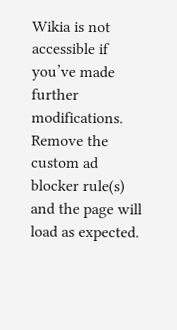Wikia is not accessible if you’ve made further modifications. Remove the custom ad blocker rule(s) and the page will load as expected.